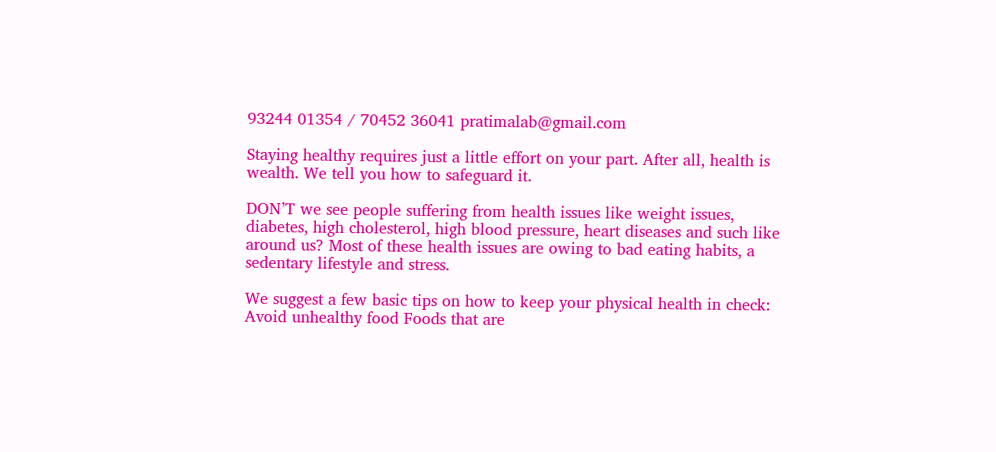93244 01354 / 70452 36041 pratimalab@gmail.com

Staying healthy requires just a little effort on your part. After all, health is wealth. We tell you how to safeguard it.

DON’T we see people suffering from health issues like weight issues, diabetes, high cholesterol, high blood pressure, heart diseases and such like around us? Most of these health issues are owing to bad eating habits, a sedentary lifestyle and stress.

We suggest a few basic tips on how to keep your physical health in check: Avoid unhealthy food Foods that are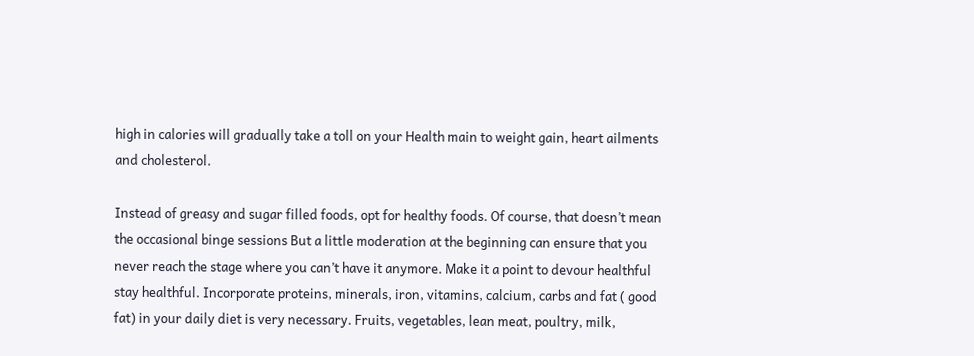high in calories will gradually take a toll on your Health main to weight gain, heart ailments and cholesterol.

Instead of greasy and sugar filled foods, opt for healthy foods. Of course, that doesn’t mean the occasional binge sessions But a little moderation at the beginning can ensure that you never reach the stage where you can’t have it anymore. Make it a point to devour healthful stay healthful. Incorporate proteins, minerals, iron, vitamins, calcium, carbs and fat ( good fat) in your daily diet is very necessary. Fruits, vegetables, lean meat, poultry, milk,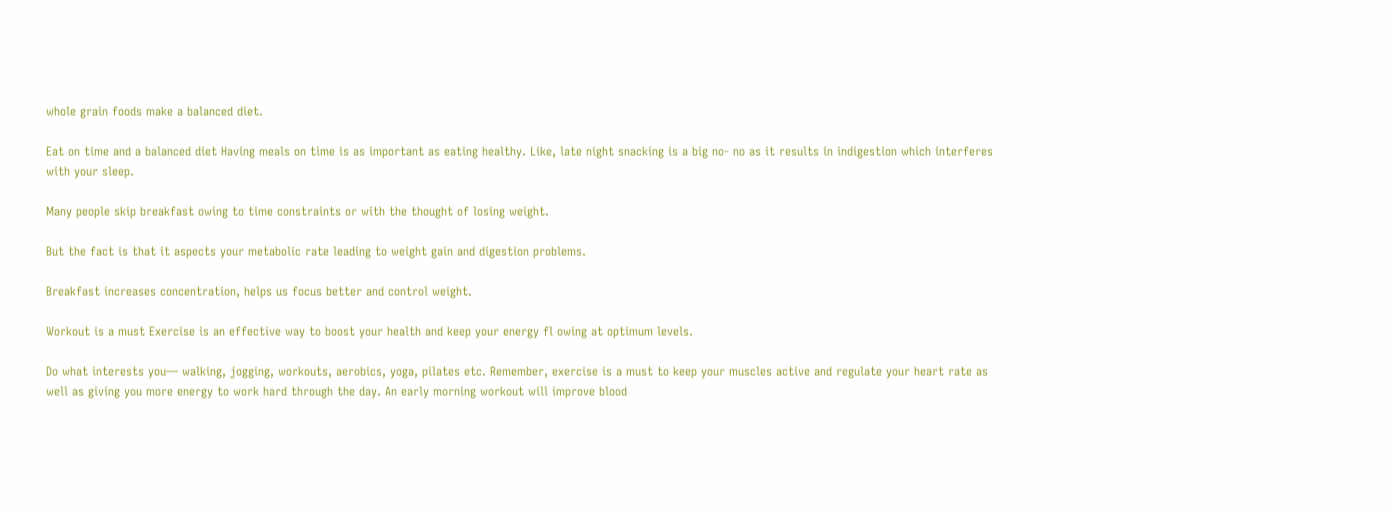whole grain foods make a balanced diet.

Eat on time and a balanced diet Having meals on time is as important as eating healthy. Like, late night snacking is a big no- no as it results in indigestion which interferes with your sleep.

Many people skip breakfast owing to time constraints or with the thought of losing weight.

But the fact is that it aspects your metabolic rate leading to weight gain and digestion problems.

Breakfast increases concentration, helps us focus better and control weight.

Workout is a must Exercise is an effective way to boost your health and keep your energy fl owing at optimum levels.

Do what interests you— walking, jogging, workouts, aerobics, yoga, pilates etc. Remember, exercise is a must to keep your muscles active and regulate your heart rate as well as giving you more energy to work hard through the day. An early morning workout will improve blood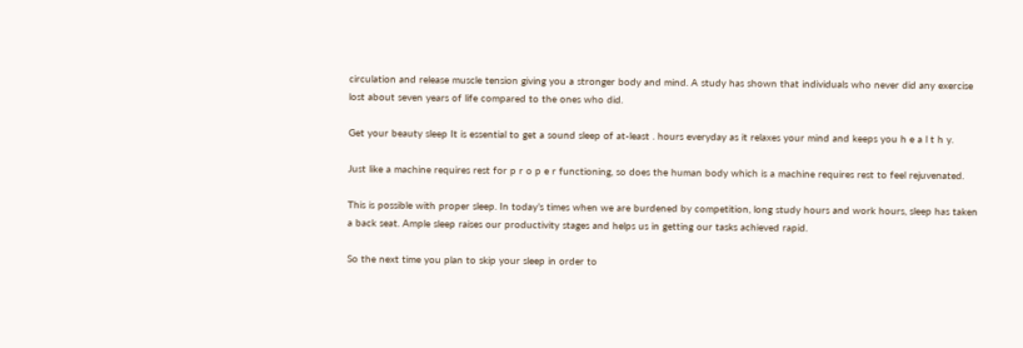circulation and release muscle tension giving you a stronger body and mind. A study has shown that individuals who never did any exercise lost about seven years of life compared to the ones who did.

Get your beauty sleep It is essential to get a sound sleep of at-least . hours everyday as it relaxes your mind and keeps you h e a l t h y.

Just like a machine requires rest for p r o p e r functioning, so does the human body which is a machine requires rest to feel rejuvenated.

This is possible with proper sleep. In today’s times when we are burdened by competition, long study hours and work hours, sleep has taken a back seat. Ample sleep raises our productivity stages and helps us in getting our tasks achieved rapid.

So the next time you plan to skip your sleep in order to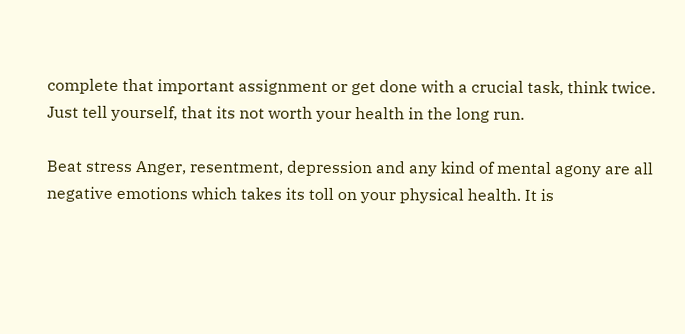complete that important assignment or get done with a crucial task, think twice. Just tell yourself, that its not worth your health in the long run.

Beat stress Anger, resentment, depression and any kind of mental agony are all negative emotions which takes its toll on your physical health. It is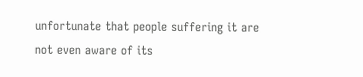unfortunate that people suffering it are not even aware of its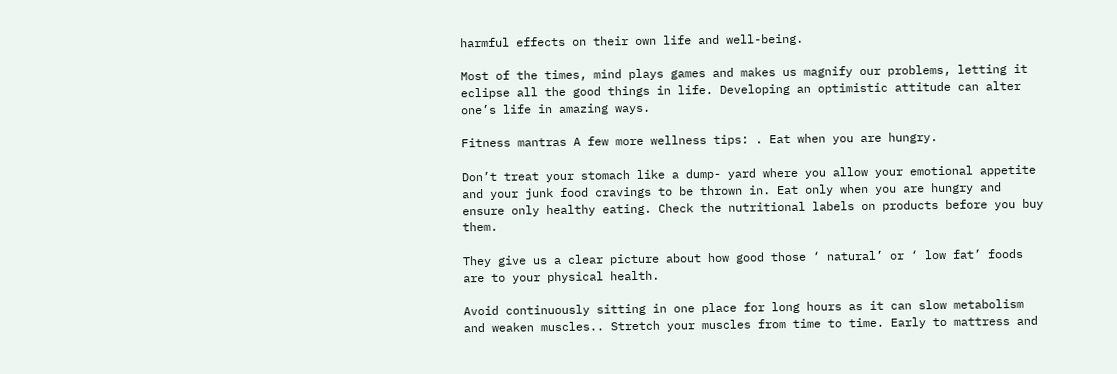harmful effects on their own life and well-being.

Most of the times, mind plays games and makes us magnify our problems, letting it eclipse all the good things in life. Developing an optimistic attitude can alter one’s life in amazing ways.

Fitness mantras A few more wellness tips: . Eat when you are hungry.

Don’t treat your stomach like a dump- yard where you allow your emotional appetite and your junk food cravings to be thrown in. Eat only when you are hungry and ensure only healthy eating. Check the nutritional labels on products before you buy them.

They give us a clear picture about how good those ‘ natural’ or ‘ low fat’ foods are to your physical health.

Avoid continuously sitting in one place for long hours as it can slow metabolism and weaken muscles.. Stretch your muscles from time to time. Early to mattress and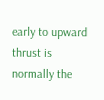early to upward thrust is normally the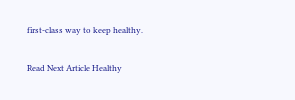first-class way to keep healthy.

Read Next Article Healthy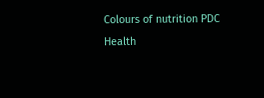Colours of nutrition PDC Health